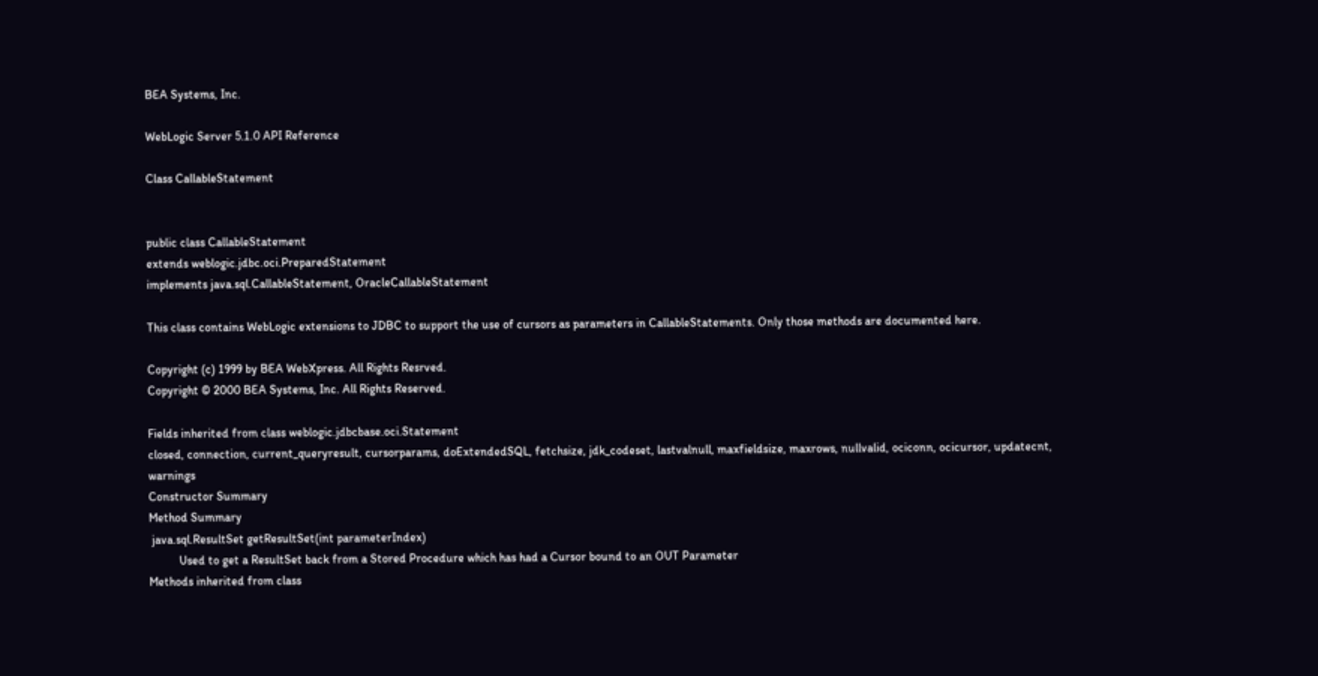BEA Systems, Inc.

WebLogic Server 5.1.0 API Reference

Class CallableStatement


public class CallableStatement
extends weblogic.jdbc.oci.PreparedStatement
implements java.sql.CallableStatement, OracleCallableStatement

This class contains WebLogic extensions to JDBC to support the use of cursors as parameters in CallableStatements. Only those methods are documented here.

Copyright (c) 1999 by BEA WebXpress. All Rights Resrved.
Copyright © 2000 BEA Systems, Inc. All Rights Reserved.

Fields inherited from class weblogic.jdbcbase.oci.Statement
closed, connection, current_queryresult, cursorparams, doExtendedSQL, fetchsize, jdk_codeset, lastvalnull, maxfieldsize, maxrows, nullvalid, ociconn, ocicursor, updatecnt, warnings
Constructor Summary
Method Summary
 java.sql.ResultSet getResultSet(int parameterIndex)
          Used to get a ResultSet back from a Stored Procedure which has had a Cursor bound to an OUT Parameter
Methods inherited from class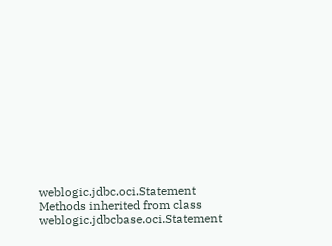weblogic.jdbc.oci.Statement
Methods inherited from class weblogic.jdbcbase.oci.Statement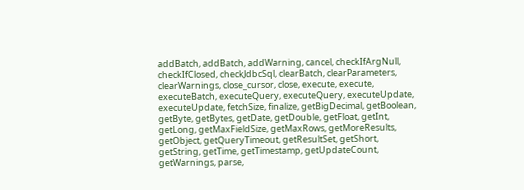addBatch, addBatch, addWarning, cancel, checkIfArgNull, checkIfClosed, checkJdbcSql, clearBatch, clearParameters, clearWarnings, close_cursor, close, execute, execute, executeBatch, executeQuery, executeQuery, executeUpdate, executeUpdate, fetchSize, finalize, getBigDecimal, getBoolean, getByte, getBytes, getDate, getDouble, getFloat, getInt, getLong, getMaxFieldSize, getMaxRows, getMoreResults, getObject, getQueryTimeout, getResultSet, getShort, getString, getTime, getTimestamp, getUpdateCount, getWarnings, parse,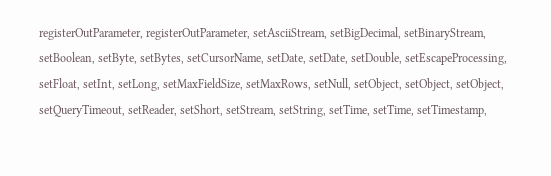registerOutParameter, registerOutParameter, setAsciiStream, setBigDecimal, setBinaryStream, setBoolean, setByte, setBytes, setCursorName, setDate, setDate, setDouble, setEscapeProcessing, setFloat, setInt, setLong, setMaxFieldSize, setMaxRows, setNull, setObject, setObject, setObject, setQueryTimeout, setReader, setShort, setStream, setString, setTime, setTime, setTimestamp,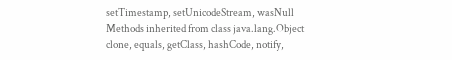setTimestamp, setUnicodeStream, wasNull
Methods inherited from class java.lang.Object
clone, equals, getClass, hashCode, notify,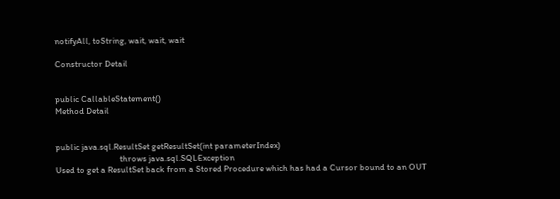notifyAll, toString, wait, wait, wait

Constructor Detail


public CallableStatement()
Method Detail


public java.sql.ResultSet getResultSet(int parameterIndex)
                                throws java.sql.SQLException
Used to get a ResultSet back from a Stored Procedure which has had a Cursor bound to an OUT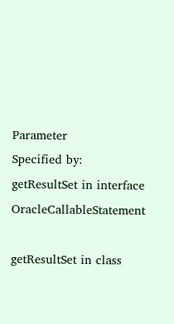Parameter
Specified by:
getResultSet in interface OracleCallableStatement

getResultSet in class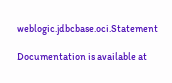weblogic.jdbcbase.oci.Statement

Documentation is available at